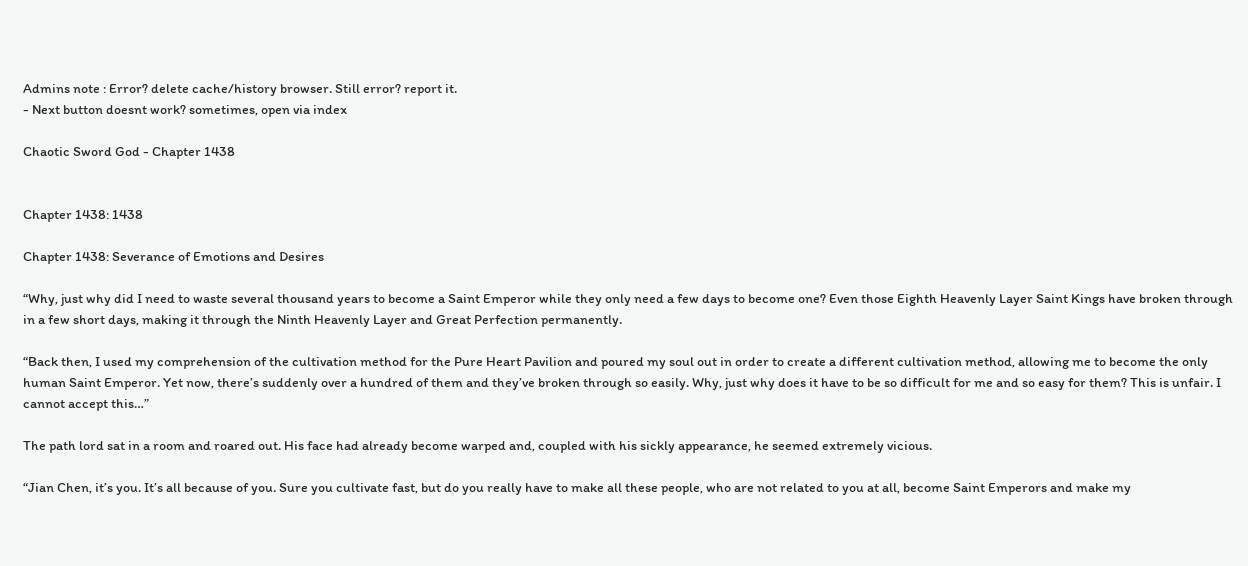Admins note : Error? delete cache/history browser. Still error? report it.
- Next button doesnt work? sometimes, open via index

Chaotic Sword God - Chapter 1438


Chapter 1438: 1438

Chapter 1438: Severance of Emotions and Desires

“Why, just why did I need to waste several thousand years to become a Saint Emperor while they only need a few days to become one? Even those Eighth Heavenly Layer Saint Kings have broken through in a few short days, making it through the Ninth Heavenly Layer and Great Perfection permanently.

“Back then, I used my comprehension of the cultivation method for the Pure Heart Pavilion and poured my soul out in order to create a different cultivation method, allowing me to become the only human Saint Emperor. Yet now, there’s suddenly over a hundred of them and they’ve broken through so easily. Why, just why does it have to be so difficult for me and so easy for them? This is unfair. I cannot accept this…”

The path lord sat in a room and roared out. His face had already become warped and, coupled with his sickly appearance, he seemed extremely vicious.

“Jian Chen, it’s you. It’s all because of you. Sure you cultivate fast, but do you really have to make all these people, who are not related to you at all, become Saint Emperors and make my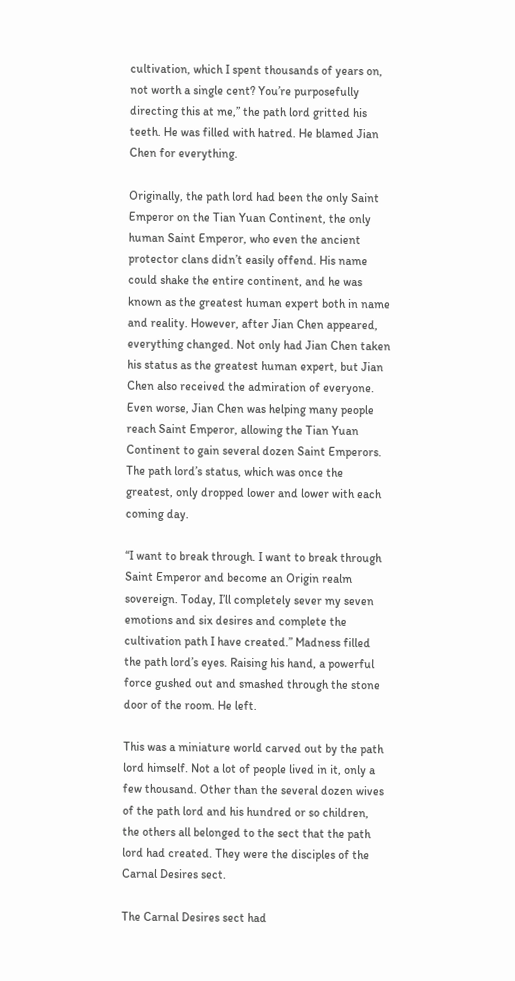cultivation, which I spent thousands of years on, not worth a single cent? You’re purposefully directing this at me,” the path lord gritted his teeth. He was filled with hatred. He blamed Jian Chen for everything.

Originally, the path lord had been the only Saint Emperor on the Tian Yuan Continent, the only human Saint Emperor, who even the ancient protector clans didn’t easily offend. His name could shake the entire continent, and he was known as the greatest human expert both in name and reality. However, after Jian Chen appeared, everything changed. Not only had Jian Chen taken his status as the greatest human expert, but Jian Chen also received the admiration of everyone. Even worse, Jian Chen was helping many people reach Saint Emperor, allowing the Tian Yuan Continent to gain several dozen Saint Emperors. The path lord’s status, which was once the greatest, only dropped lower and lower with each coming day.

“I want to break through. I want to break through Saint Emperor and become an Origin realm sovereign. Today, I’ll completely sever my seven emotions and six desires and complete the cultivation path I have created.” Madness filled the path lord’s eyes. Raising his hand, a powerful force gushed out and smashed through the stone door of the room. He left.

This was a miniature world carved out by the path lord himself. Not a lot of people lived in it, only a few thousand. Other than the several dozen wives of the path lord and his hundred or so children, the others all belonged to the sect that the path lord had created. They were the disciples of the Carnal Desires sect.

The Carnal Desires sect had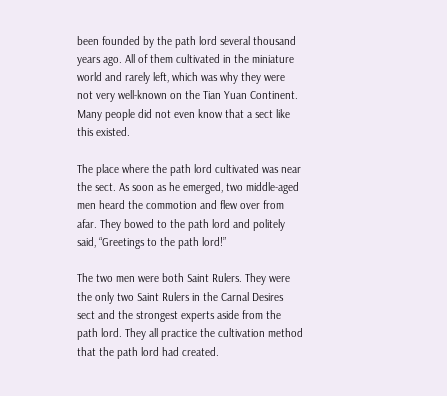been founded by the path lord several thousand years ago. All of them cultivated in the miniature world and rarely left, which was why they were not very well-known on the Tian Yuan Continent. Many people did not even know that a sect like this existed.

The place where the path lord cultivated was near the sect. As soon as he emerged, two middle-aged men heard the commotion and flew over from afar. They bowed to the path lord and politely said, “Greetings to the path lord!”

The two men were both Saint Rulers. They were the only two Saint Rulers in the Carnal Desires sect and the strongest experts aside from the path lord. They all practice the cultivation method that the path lord had created.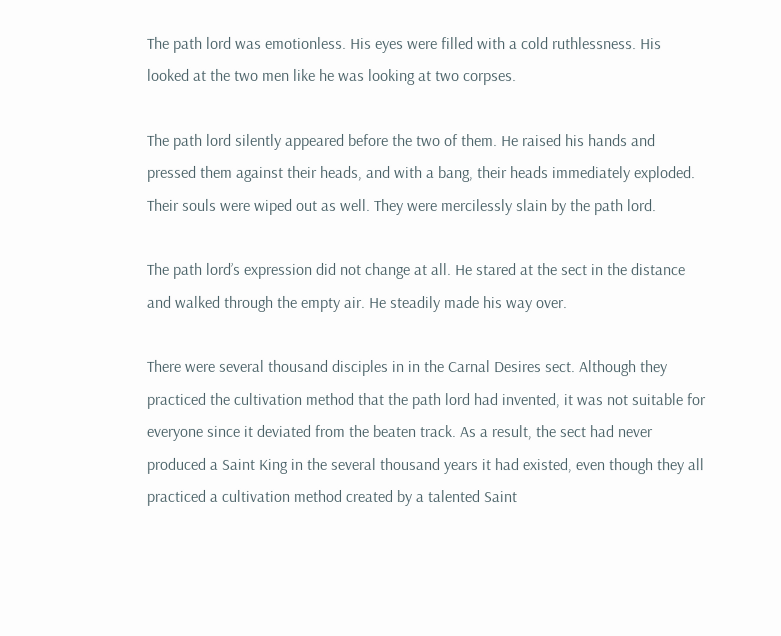The path lord was emotionless. His eyes were filled with a cold ruthlessness. His looked at the two men like he was looking at two corpses.

The path lord silently appeared before the two of them. He raised his hands and pressed them against their heads, and with a bang, their heads immediately exploded. Their souls were wiped out as well. They were mercilessly slain by the path lord.

The path lord’s expression did not change at all. He stared at the sect in the distance and walked through the empty air. He steadily made his way over.

There were several thousand disciples in in the Carnal Desires sect. Although they practiced the cultivation method that the path lord had invented, it was not suitable for everyone since it deviated from the beaten track. As a result, the sect had never produced a Saint King in the several thousand years it had existed, even though they all practiced a cultivation method created by a talented Saint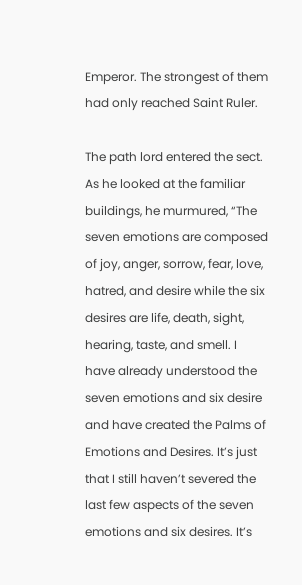Emperor. The strongest of them had only reached Saint Ruler.

The path lord entered the sect. As he looked at the familiar buildings, he murmured, “The seven emotions are composed of joy, anger, sorrow, fear, love, hatred, and desire while the six desires are life, death, sight, hearing, taste, and smell. I have already understood the seven emotions and six desire and have created the Palms of Emotions and Desires. It’s just that I still haven’t severed the last few aspects of the seven emotions and six desires. It’s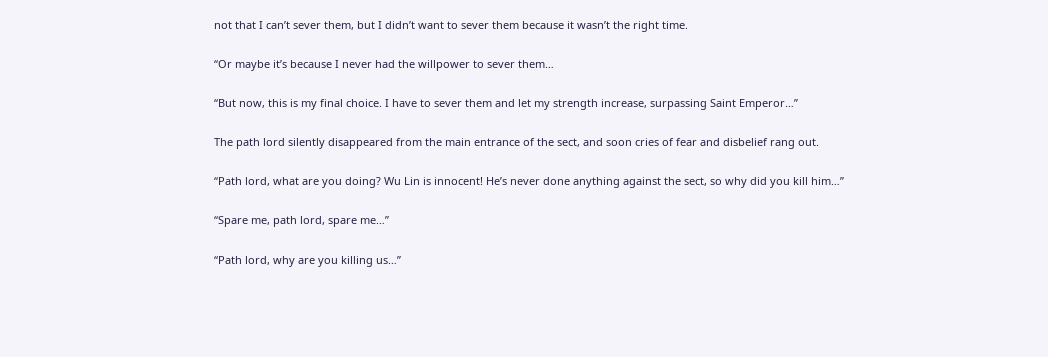not that I can’t sever them, but I didn’t want to sever them because it wasn’t the right time.

“Or maybe it’s because I never had the willpower to sever them…

“But now, this is my final choice. I have to sever them and let my strength increase, surpassing Saint Emperor…”

The path lord silently disappeared from the main entrance of the sect, and soon cries of fear and disbelief rang out.

“Path lord, what are you doing? Wu Lin is innocent! He’s never done anything against the sect, so why did you kill him…”

“Spare me, path lord, spare me…”

“Path lord, why are you killing us…”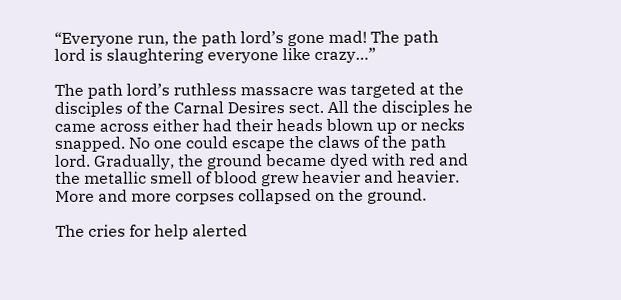“Everyone run, the path lord’s gone mad! The path lord is slaughtering everyone like crazy…”

The path lord’s ruthless massacre was targeted at the disciples of the Carnal Desires sect. All the disciples he came across either had their heads blown up or necks snapped. No one could escape the claws of the path lord. Gradually, the ground became dyed with red and the metallic smell of blood grew heavier and heavier. More and more corpses collapsed on the ground.

The cries for help alerted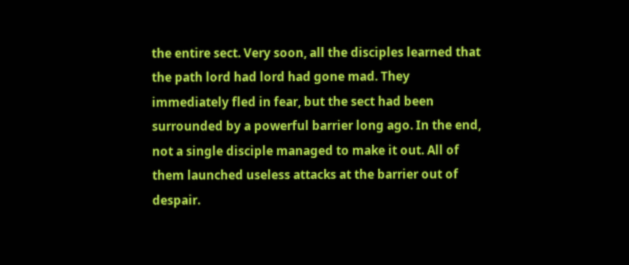the entire sect. Very soon, all the disciples learned that the path lord had lord had gone mad. They immediately fled in fear, but the sect had been surrounded by a powerful barrier long ago. In the end, not a single disciple managed to make it out. All of them launched useless attacks at the barrier out of despair.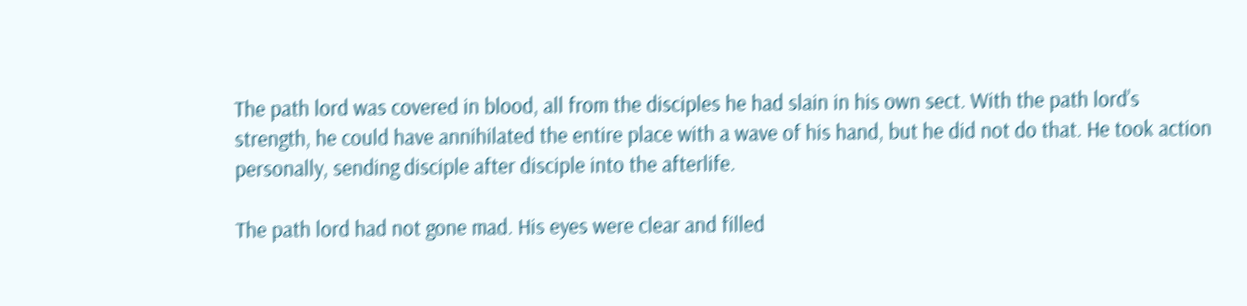The path lord was covered in blood, all from the disciples he had slain in his own sect. With the path lord’s strength, he could have annihilated the entire place with a wave of his hand, but he did not do that. He took action personally, sending disciple after disciple into the afterlife.

The path lord had not gone mad. His eyes were clear and filled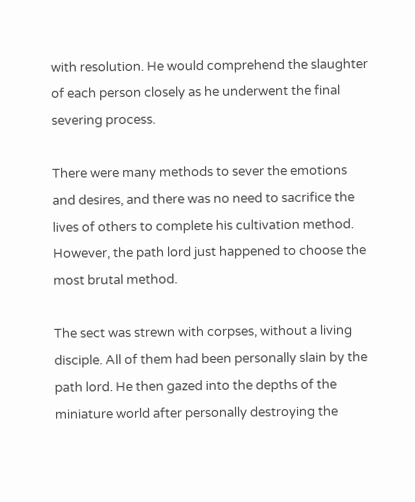with resolution. He would comprehend the slaughter of each person closely as he underwent the final severing process.

There were many methods to sever the emotions and desires, and there was no need to sacrifice the lives of others to complete his cultivation method. However, the path lord just happened to choose the most brutal method.

The sect was strewn with corpses, without a living disciple. All of them had been personally slain by the path lord. He then gazed into the depths of the miniature world after personally destroying the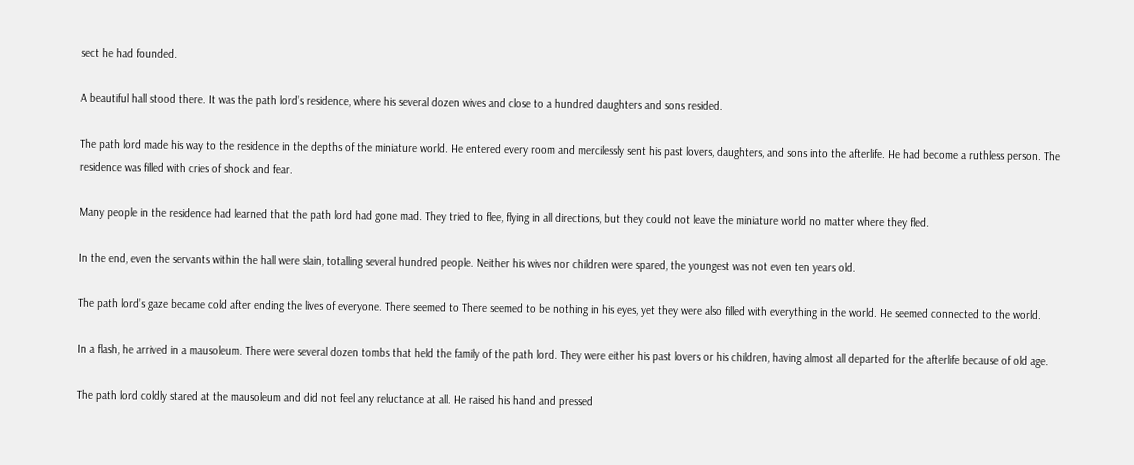sect he had founded.

A beautiful hall stood there. It was the path lord’s residence, where his several dozen wives and close to a hundred daughters and sons resided.

The path lord made his way to the residence in the depths of the miniature world. He entered every room and mercilessly sent his past lovers, daughters, and sons into the afterlife. He had become a ruthless person. The residence was filled with cries of shock and fear.

Many people in the residence had learned that the path lord had gone mad. They tried to flee, flying in all directions, but they could not leave the miniature world no matter where they fled.

In the end, even the servants within the hall were slain, totalling several hundred people. Neither his wives nor children were spared, the youngest was not even ten years old.

The path lord’s gaze became cold after ending the lives of everyone. There seemed to There seemed to be nothing in his eyes, yet they were also filled with everything in the world. He seemed connected to the world.

In a flash, he arrived in a mausoleum. There were several dozen tombs that held the family of the path lord. They were either his past lovers or his children, having almost all departed for the afterlife because of old age.

The path lord coldly stared at the mausoleum and did not feel any reluctance at all. He raised his hand and pressed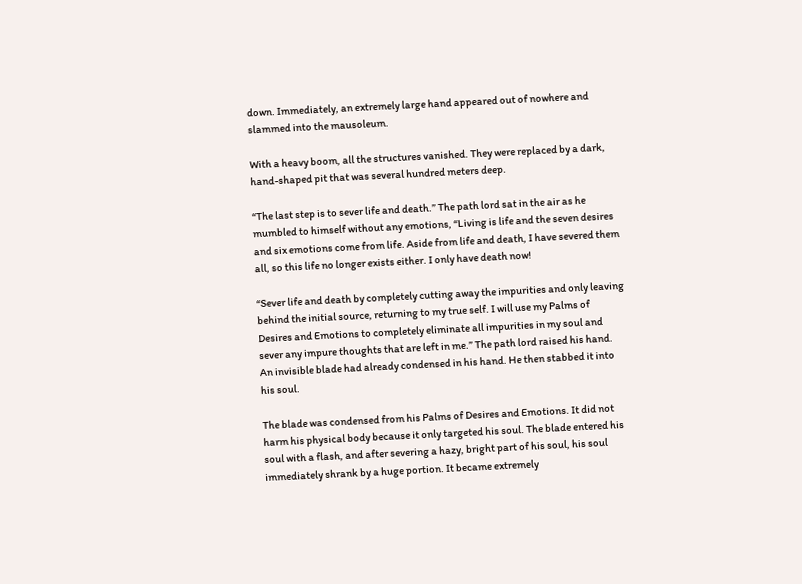down. Immediately, an extremely large hand appeared out of nowhere and slammed into the mausoleum.

With a heavy boom, all the structures vanished. They were replaced by a dark, hand-shaped pit that was several hundred meters deep.

“The last step is to sever life and death.” The path lord sat in the air as he mumbled to himself without any emotions, “Living is life and the seven desires and six emotions come from life. Aside from life and death, I have severed them all, so this life no longer exists either. I only have death now!

“Sever life and death by completely cutting away the impurities and only leaving behind the initial source, returning to my true self. I will use my Palms of Desires and Emotions to completely eliminate all impurities in my soul and sever any impure thoughts that are left in me.” The path lord raised his hand. An invisible blade had already condensed in his hand. He then stabbed it into his soul.

The blade was condensed from his Palms of Desires and Emotions. It did not harm his physical body because it only targeted his soul. The blade entered his soul with a flash, and after severing a hazy, bright part of his soul, his soul immediately shrank by a huge portion. It became extremely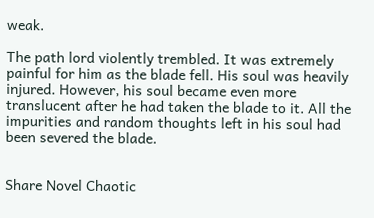weak.

The path lord violently trembled. It was extremely painful for him as the blade fell. His soul was heavily injured. However, his soul became even more translucent after he had taken the blade to it. All the impurities and random thoughts left in his soul had been severed the blade.


Share Novel Chaotic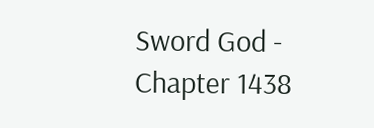Sword God - Chapter 1438